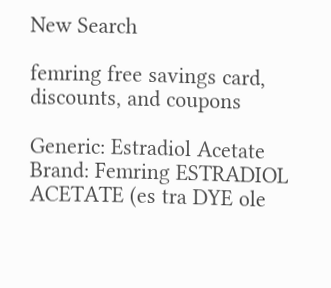New Search

femring free savings card, discounts, and coupons

Generic: Estradiol Acetate Brand: Femring ESTRADIOL ACETATE (es tra DYE ole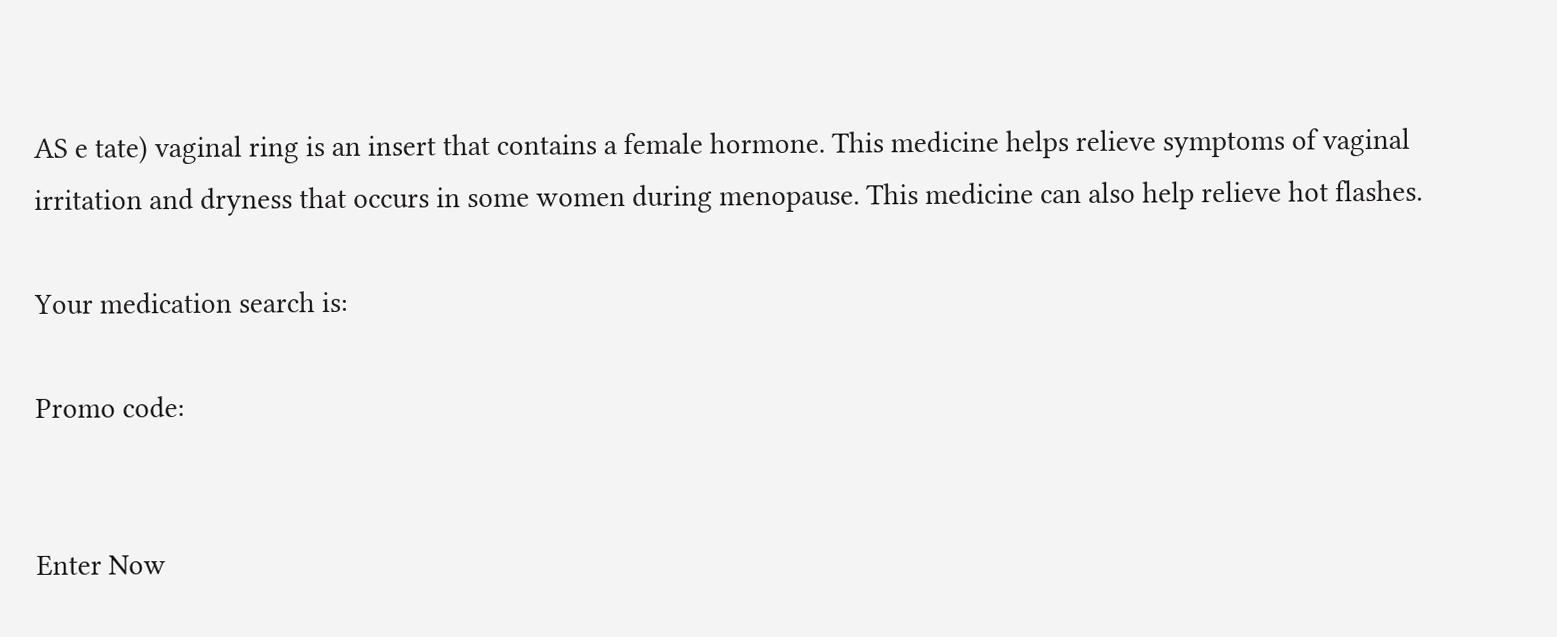AS e tate) vaginal ring is an insert that contains a female hormone. This medicine helps relieve symptoms of vaginal irritation and dryness that occurs in some women during menopause. This medicine can also help relieve hot flashes.

Your medication search is:

Promo code:


Enter Now